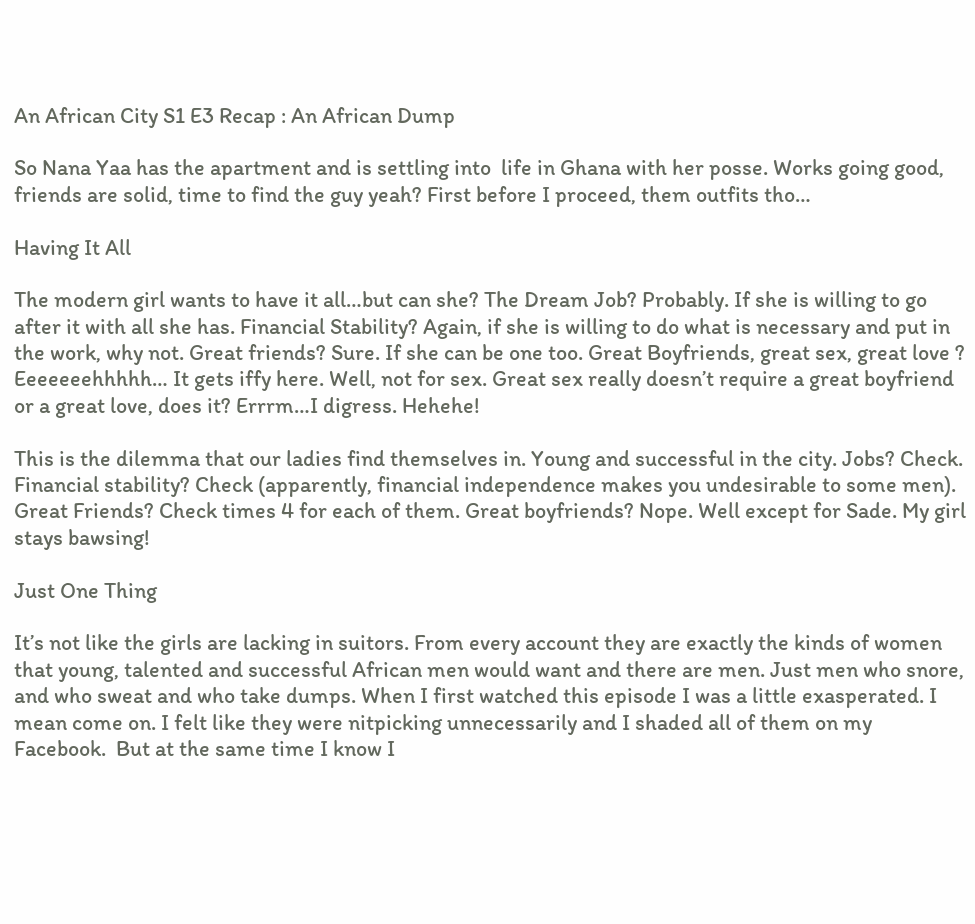An African City S1 E3 Recap : An African Dump

So Nana Yaa has the apartment and is settling into  life in Ghana with her posse. Works going good, friends are solid, time to find the guy yeah? First before I proceed, them outfits tho…

Having It All

The modern girl wants to have it all…but can she? The Dream Job? Probably. If she is willing to go after it with all she has. Financial Stability? Again, if she is willing to do what is necessary and put in the work, why not. Great friends? Sure. If she can be one too. Great Boyfriends, great sex, great love ? Eeeeeeehhhhh… It gets iffy here. Well, not for sex. Great sex really doesn’t require a great boyfriend or a great love, does it? Errrm…I digress. Hehehe!

This is the dilemma that our ladies find themselves in. Young and successful in the city. Jobs? Check. Financial stability? Check (apparently, financial independence makes you undesirable to some men). Great Friends? Check times 4 for each of them. Great boyfriends? Nope. Well except for Sade. My girl stays bawsing!

Just One Thing

It’s not like the girls are lacking in suitors. From every account they are exactly the kinds of women that young, talented and successful African men would want and there are men. Just men who snore, and who sweat and who take dumps. When I first watched this episode I was a little exasperated. I mean come on. I felt like they were nitpicking unnecessarily and I shaded all of them on my Facebook.  But at the same time I know I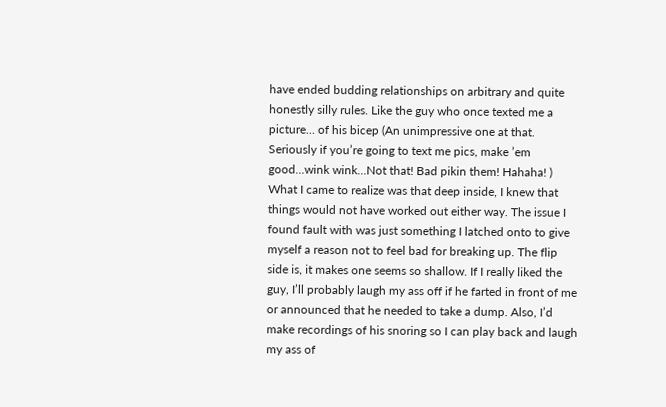have ended budding relationships on arbitrary and quite honestly silly rules. Like the guy who once texted me a picture… of his bicep (An unimpressive one at that. Seriously if you’re going to text me pics, make ’em good…wink wink…Not that! Bad pikin them! Hahaha! ) What I came to realize was that deep inside, I knew that things would not have worked out either way. The issue I found fault with was just something I latched onto to give myself a reason not to feel bad for breaking up. The flip side is, it makes one seems so shallow. If I really liked the guy, I’ll probably laugh my ass off if he farted in front of me or announced that he needed to take a dump. Also, I’d  make recordings of his snoring so I can play back and laugh my ass of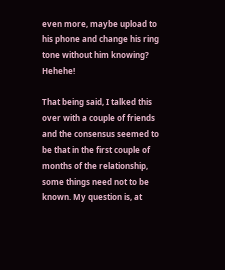even more, maybe upload to his phone and change his ring tone without him knowing? Hehehe!

That being said, I talked this over with a couple of friends and the consensus seemed to be that in the first couple of months of the relationship, some things need not to be known. My question is, at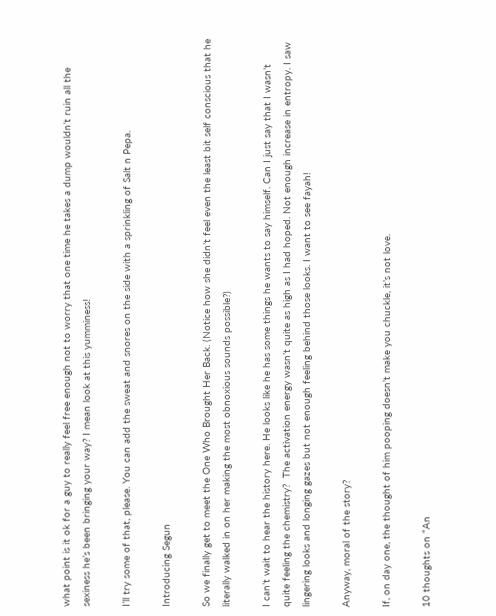what point is it ok for a guy to really feel free enough not to worry that one time he takes a dump wouldn’t ruin all the sexiness he’s been bringing your way? I mean look at this yumminess!

I’ll try some of that, please. You can add the sweat and snores on the side with a sprinkling of Salt n Pepa.

Introducing Segun

So we finally get to meet the One Who Brought Her Back. (Notice how she didn’t feel even the least bit self conscious that he literally walked in on her making the most obnoxious sounds possible?)

I can’t wait to hear the history here. He looks like he has some things he wants to say himself. Can I just say that I wasn’t quite feeling the chemistry?  The activation energy wasn’t quite as high as I had hoped. Not enough increase in entropy. I saw lingering looks and longing gazes but not enough feeling behind those looks. I want to see fayah!

Anyway, moral of the story?

If, on day one, the thought of him pooping doesn’t make you chuckle, it’s not love.

10 thoughts on “An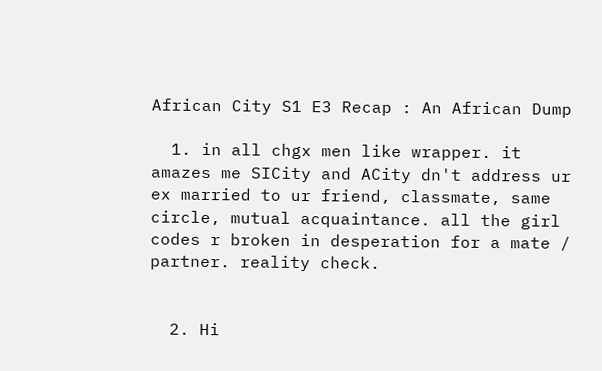African City S1 E3 Recap : An African Dump

  1. in all chgx men like wrapper. it amazes me SICity and ACity dn't address ur ex married to ur friend, classmate, same circle, mutual acquaintance. all the girl codes r broken in desperation for a mate / partner. reality check.


  2. Hi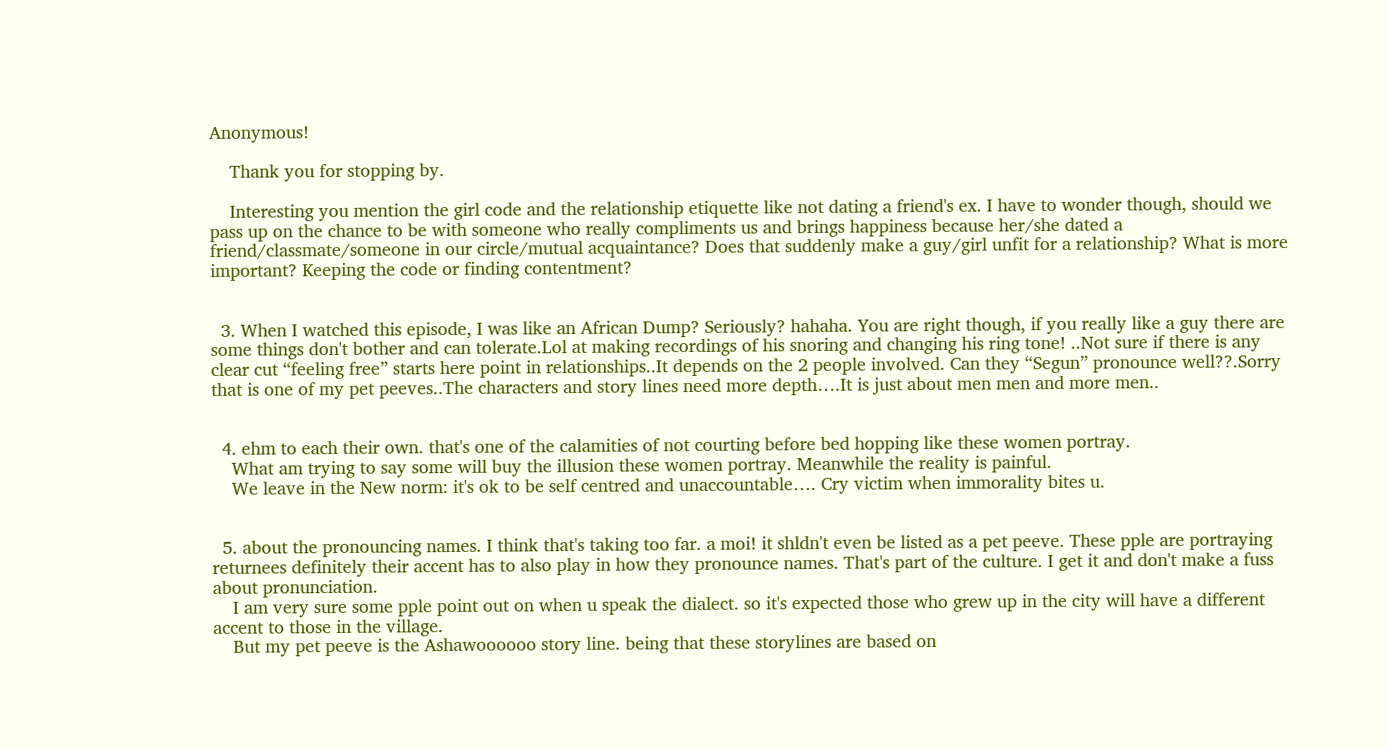Anonymous!

    Thank you for stopping by.

    Interesting you mention the girl code and the relationship etiquette like not dating a friend's ex. I have to wonder though, should we pass up on the chance to be with someone who really compliments us and brings happiness because her/she dated a friend/classmate/someone in our circle/mutual acquaintance? Does that suddenly make a guy/girl unfit for a relationship? What is more important? Keeping the code or finding contentment?


  3. When I watched this episode, I was like an African Dump? Seriously? hahaha. You are right though, if you really like a guy there are some things don't bother and can tolerate.Lol at making recordings of his snoring and changing his ring tone! ..Not sure if there is any clear cut “feeling free” starts here point in relationships..It depends on the 2 people involved. Can they “Segun” pronounce well??.Sorry that is one of my pet peeves..The characters and story lines need more depth….It is just about men men and more men..


  4. ehm to each their own. that's one of the calamities of not courting before bed hopping like these women portray.
    What am trying to say some will buy the illusion these women portray. Meanwhile the reality is painful.
    We leave in the New norm: it's ok to be self centred and unaccountable…. Cry victim when immorality bites u.


  5. about the pronouncing names. I think that's taking too far. a moi! it shldn't even be listed as a pet peeve. These pple are portraying returnees definitely their accent has to also play in how they pronounce names. That's part of the culture. I get it and don't make a fuss about pronunciation.
    I am very sure some pple point out on when u speak the dialect. so it's expected those who grew up in the city will have a different accent to those in the village.
    But my pet peeve is the Ashawoooooo story line. being that these storylines are based on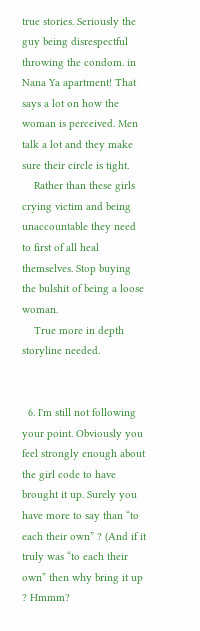true stories. Seriously the guy being disrespectful throwing the condom. in Nana Ya apartment! That says a lot on how the woman is perceived. Men talk a lot and they make sure their circle is tight.
    Rather than these girls crying victim and being unaccountable they need to first of all heal themselves. Stop buying the bulshit of being a loose woman.
    True more in depth storyline needed.


  6. I'm still not following your point. Obviously you feel strongly enough about the girl code to have brought it up. Surely you have more to say than “to each their own” ? (And if it truly was “to each their own” then why bring it up ? Hmmm?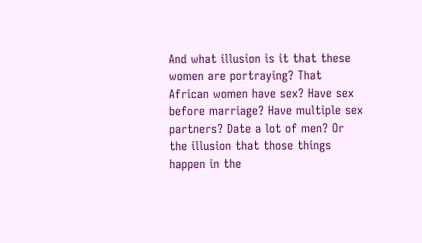And what illusion is it that these women are portraying? That African women have sex? Have sex before marriage? Have multiple sex partners? Date a lot of men? Or the illusion that those things happen in the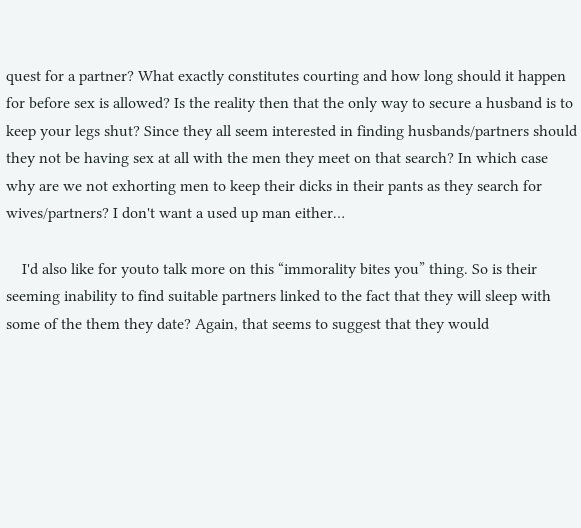quest for a partner? What exactly constitutes courting and how long should it happen for before sex is allowed? Is the reality then that the only way to secure a husband is to keep your legs shut? Since they all seem interested in finding husbands/partners should they not be having sex at all with the men they meet on that search? In which case why are we not exhorting men to keep their dicks in their pants as they search for wives/partners? I don't want a used up man either…

    I'd also like for youto talk more on this “immorality bites you” thing. So is their seeming inability to find suitable partners linked to the fact that they will sleep with some of the them they date? Again, that seems to suggest that they would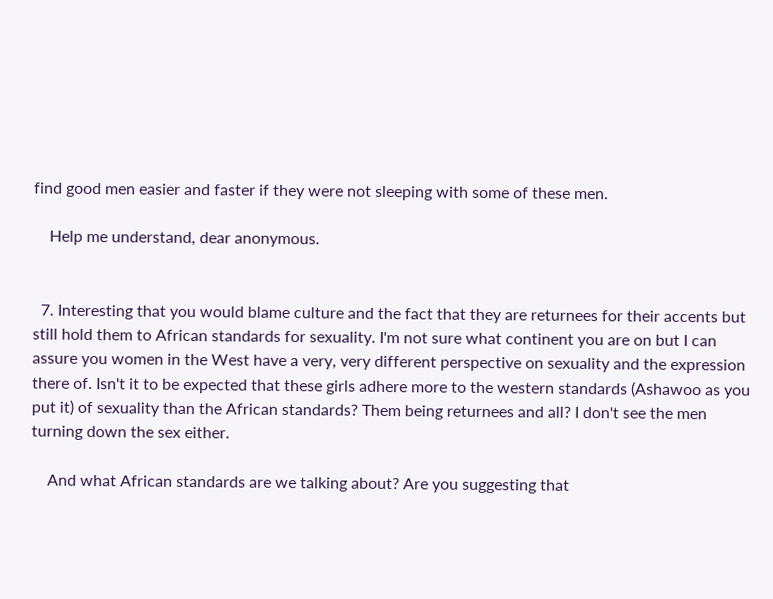find good men easier and faster if they were not sleeping with some of these men.

    Help me understand, dear anonymous.


  7. Interesting that you would blame culture and the fact that they are returnees for their accents but still hold them to African standards for sexuality. I'm not sure what continent you are on but I can assure you women in the West have a very, very different perspective on sexuality and the expression there of. Isn't it to be expected that these girls adhere more to the western standards (Ashawoo as you put it) of sexuality than the African standards? Them being returnees and all? I don't see the men turning down the sex either.

    And what African standards are we talking about? Are you suggesting that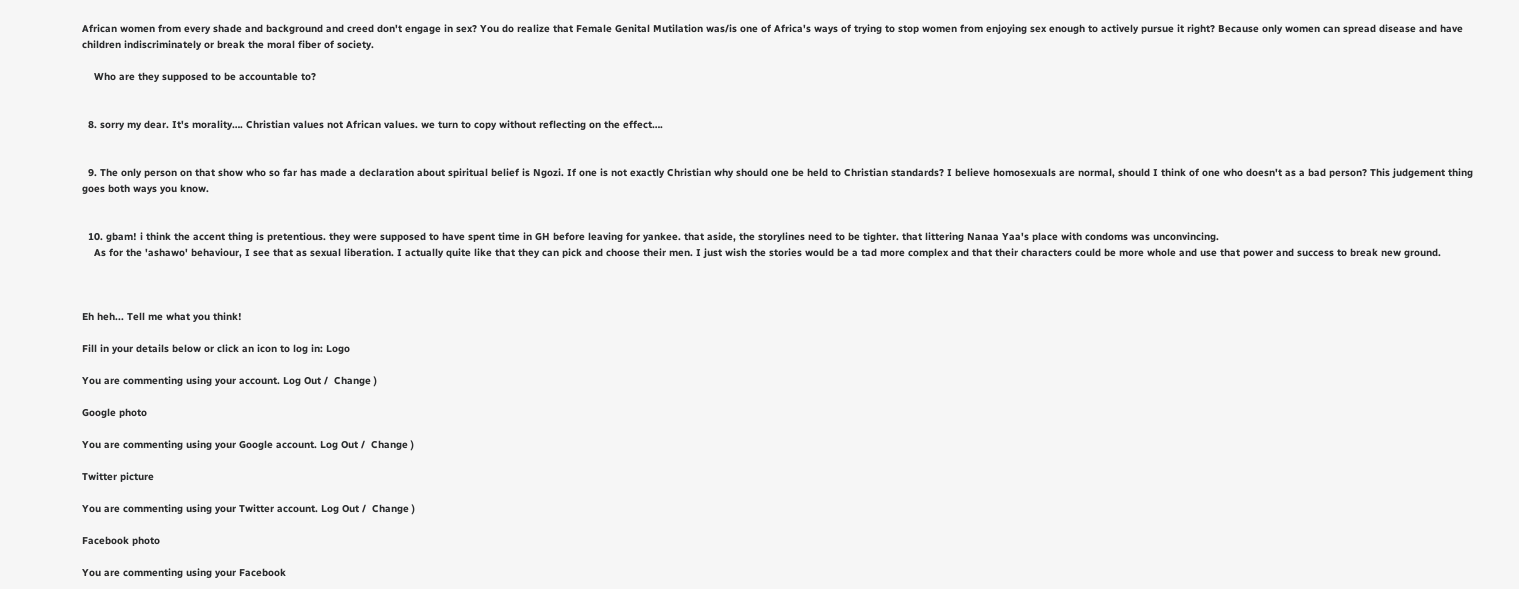African women from every shade and background and creed don't engage in sex? You do realize that Female Genital Mutilation was/is one of Africa's ways of trying to stop women from enjoying sex enough to actively pursue it right? Because only women can spread disease and have children indiscriminately or break the moral fiber of society.

    Who are they supposed to be accountable to?


  8. sorry my dear. It's morality…. Christian values not African values. we turn to copy without reflecting on the effect….


  9. The only person on that show who so far has made a declaration about spiritual belief is Ngozi. If one is not exactly Christian why should one be held to Christian standards? I believe homosexuals are normal, should I think of one who doesn't as a bad person? This judgement thing goes both ways you know.


  10. gbam! i think the accent thing is pretentious. they were supposed to have spent time in GH before leaving for yankee. that aside, the storylines need to be tighter. that littering Nanaa Yaa's place with condoms was unconvincing.
    As for the 'ashawo' behaviour, I see that as sexual liberation. I actually quite like that they can pick and choose their men. I just wish the stories would be a tad more complex and that their characters could be more whole and use that power and success to break new ground.



Eh heh... Tell me what you think!

Fill in your details below or click an icon to log in: Logo

You are commenting using your account. Log Out /  Change )

Google photo

You are commenting using your Google account. Log Out /  Change )

Twitter picture

You are commenting using your Twitter account. Log Out /  Change )

Facebook photo

You are commenting using your Facebook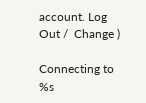account. Log Out /  Change )

Connecting to %s